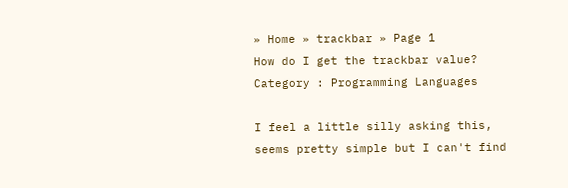» Home » trackbar » Page 1
How do I get the trackbar value?
Category : Programming Languages

I feel a little silly asking this, seems pretty simple but I can't find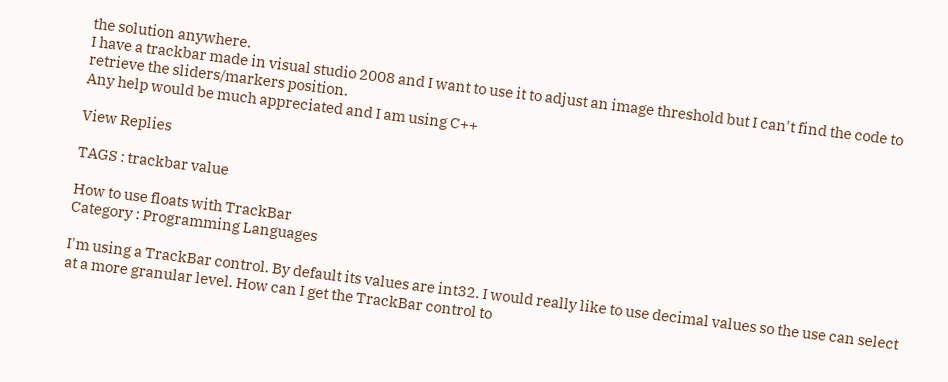the solution anywhere.
I have a trackbar made in visual studio 2008 and I want to use it to adjust an image threshold but I can't find the code to retrieve the sliders/markers position.
Any help would be much appreciated and I am using C++

View Replies

TAGS : trackbar value

How to use floats with TrackBar
Category : Programming Languages

I'm using a TrackBar control. By default its values are int32. I would really like to use decimal values so the use can select at a more granular level. How can I get the TrackBar control to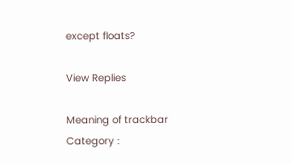except floats?

View Replies

Meaning of trackbar
Category :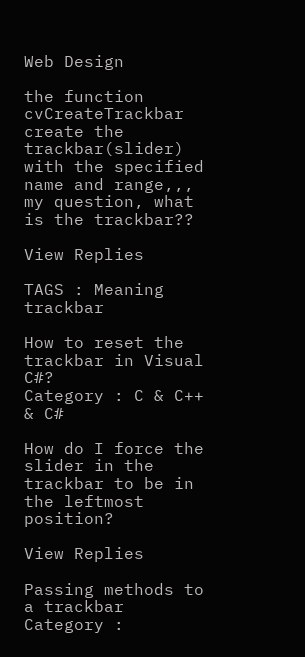Web Design

the function cvCreateTrackbar create the trackbar(slider)
with the specified name and range,,,
my question, what is the trackbar??

View Replies

TAGS : Meaning trackbar

How to reset the trackbar in Visual C#?
Category : C & C++ & C#

How do I force the slider in the trackbar to be in the leftmost position?

View Replies

Passing methods to a trackbar
Category :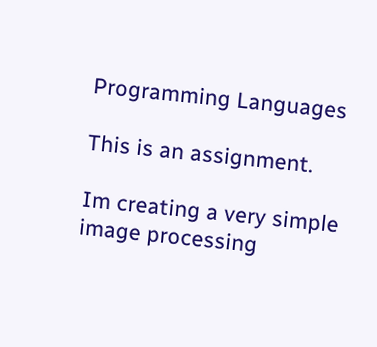Programming Languages

This is an assignment.

Im creating a very simple image processing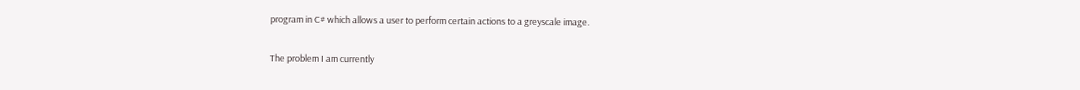program in C# which allows a user to perform certain actions to a greyscale image.

The problem I am currently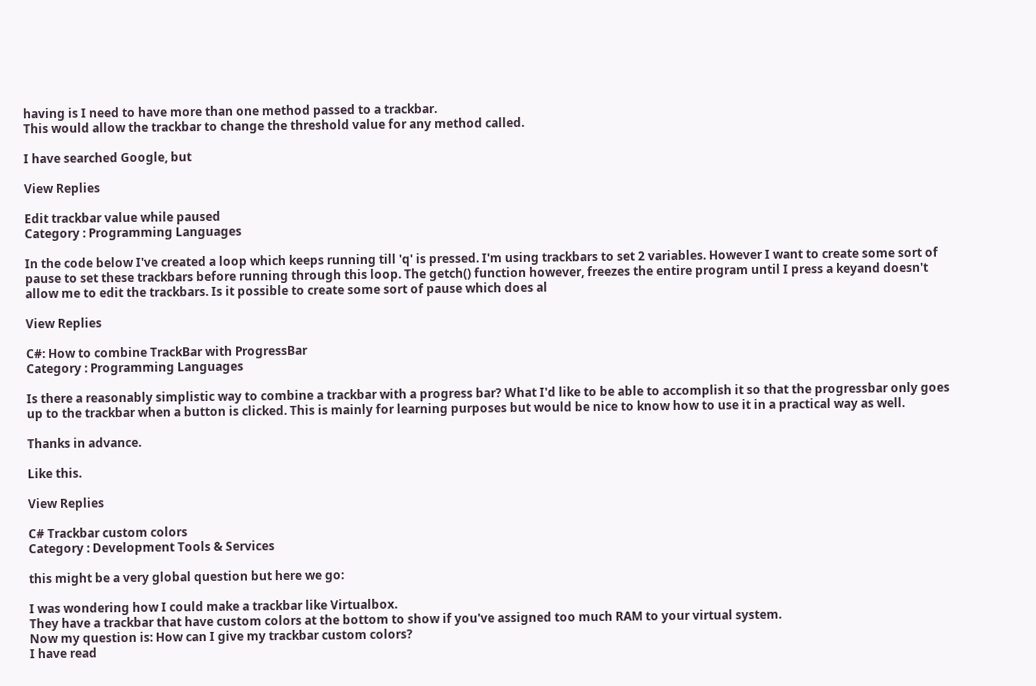having is I need to have more than one method passed to a trackbar.
This would allow the trackbar to change the threshold value for any method called.

I have searched Google, but

View Replies

Edit trackbar value while paused
Category : Programming Languages

In the code below I've created a loop which keeps running till 'q' is pressed. I'm using trackbars to set 2 variables. However I want to create some sort of pause to set these trackbars before running through this loop. The getch() function however, freezes the entire program until I press a keyand doesn't allow me to edit the trackbars. Is it possible to create some sort of pause which does al

View Replies

C#: How to combine TrackBar with ProgressBar
Category : Programming Languages

Is there a reasonably simplistic way to combine a trackbar with a progress bar? What I'd like to be able to accomplish it so that the progressbar only goes up to the trackbar when a button is clicked. This is mainly for learning purposes but would be nice to know how to use it in a practical way as well.

Thanks in advance.

Like this.

View Replies

C# Trackbar custom colors
Category : Development Tools & Services

this might be a very global question but here we go:

I was wondering how I could make a trackbar like Virtualbox.
They have a trackbar that have custom colors at the bottom to show if you've assigned too much RAM to your virtual system.
Now my question is: How can I give my trackbar custom colors?
I have read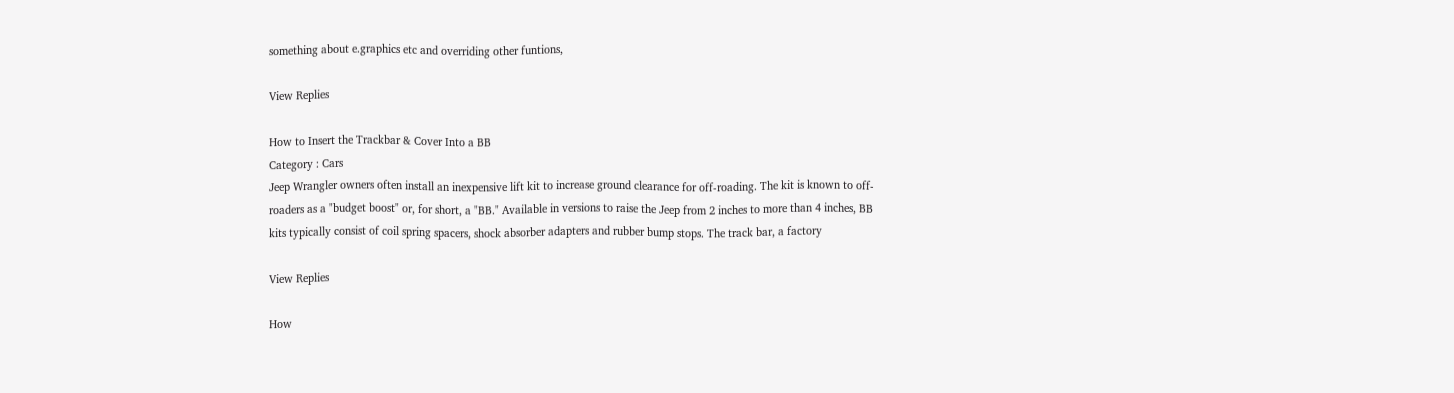something about e.graphics etc and overriding other funtions,

View Replies

How to Insert the Trackbar & Cover Into a BB
Category : Cars
Jeep Wrangler owners often install an inexpensive lift kit to increase ground clearance for off-roading. The kit is known to off-roaders as a "budget boost" or, for short, a "BB." Available in versions to raise the Jeep from 2 inches to more than 4 inches, BB kits typically consist of coil spring spacers, shock absorber adapters and rubber bump stops. The track bar, a factory

View Replies

How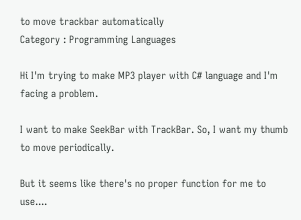to move trackbar automatically
Category : Programming Languages

Hi I'm trying to make MP3 player with C# language and I'm facing a problem.

I want to make SeekBar with TrackBar. So, I want my thumb to move periodically.

But it seems like there's no proper function for me to use....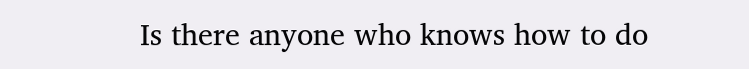Is there anyone who knows how to do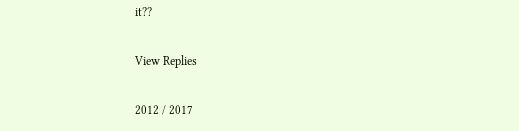it??

View Replies

2012 / 2017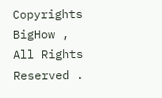Copyrights BigHow , All Rights Reserved .